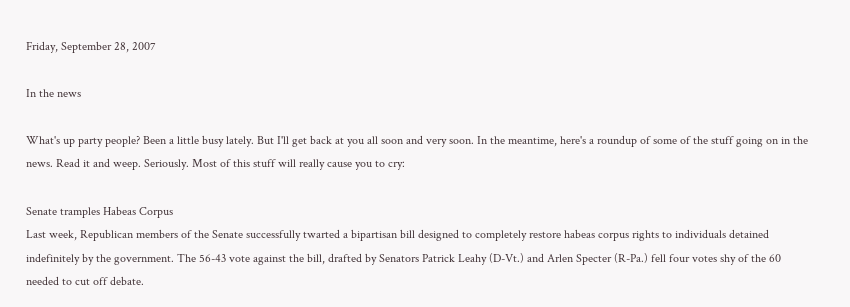Friday, September 28, 2007

In the news

What's up party people? Been a little busy lately. But I'll get back at you all soon and very soon. In the meantime, here's a roundup of some of the stuff going on in the news. Read it and weep. Seriously. Most of this stuff will really cause you to cry:

Senate tramples Habeas Corpus
Last week, Republican members of the Senate successfully twarted a bipartisan bill designed to completely restore habeas corpus rights to individuals detained indefinitely by the government. The 56-43 vote against the bill, drafted by Senators Patrick Leahy (D-Vt.) and Arlen Specter (R-Pa.) fell four votes shy of the 60 needed to cut off debate.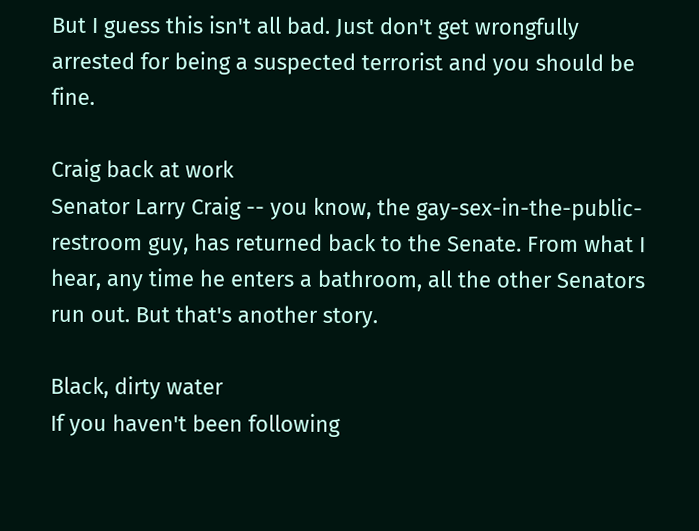But I guess this isn't all bad. Just don't get wrongfully arrested for being a suspected terrorist and you should be fine.

Craig back at work
Senator Larry Craig -- you know, the gay-sex-in-the-public-restroom guy, has returned back to the Senate. From what I hear, any time he enters a bathroom, all the other Senators run out. But that's another story.

Black, dirty water
If you haven't been following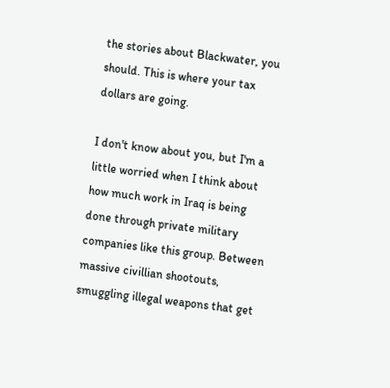the stories about Blackwater, you should. This is where your tax dollars are going.

I don't know about you, but I'm a little worried when I think about how much work in Iraq is being done through private military companies like this group. Between massive civillian shootouts, smuggling illegal weapons that get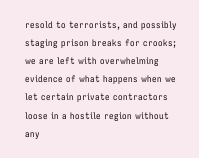resold to terrorists, and possibly staging prison breaks for crooks; we are left with overwhelming evidence of what happens when we let certain private contractors loose in a hostile region without any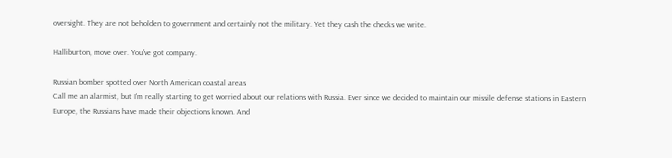oversight. They are not beholden to government and certainly not the military. Yet they cash the checks we write.

Halliburton, move over. You've got company.

Russian bomber spotted over North American coastal areas
Call me an alarmist, but I'm really starting to get worried about our relations with Russia. Ever since we decided to maintain our missile defense stations in Eastern Europe, the Russians have made their objections known. And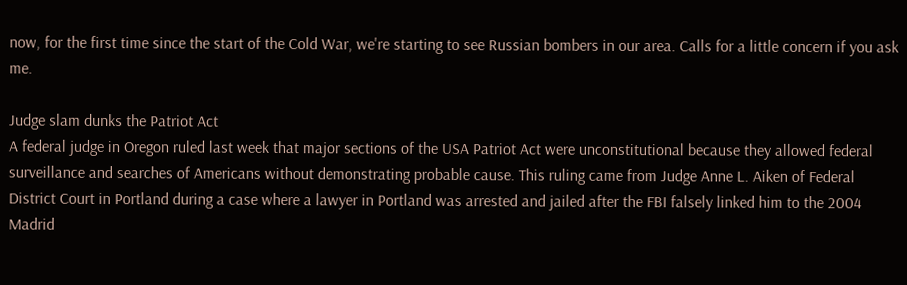now, for the first time since the start of the Cold War, we're starting to see Russian bombers in our area. Calls for a little concern if you ask me.

Judge slam dunks the Patriot Act
A federal judge in Oregon ruled last week that major sections of the USA Patriot Act were unconstitutional because they allowed federal surveillance and searches of Americans without demonstrating probable cause. This ruling came from Judge Anne L. Aiken of Federal District Court in Portland during a case where a lawyer in Portland was arrested and jailed after the FBI falsely linked him to the 2004 Madrid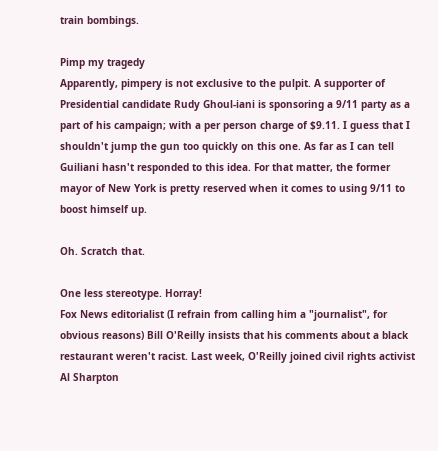train bombings.

Pimp my tragedy
Apparently, pimpery is not exclusive to the pulpit. A supporter of Presidential candidate Rudy Ghoul-iani is sponsoring a 9/11 party as a part of his campaign; with a per person charge of $9.11. I guess that I shouldn't jump the gun too quickly on this one. As far as I can tell Guiliani hasn't responded to this idea. For that matter, the former mayor of New York is pretty reserved when it comes to using 9/11 to boost himself up.

Oh. Scratch that.

One less stereotype. Horray!
Fox News editorialist (I refrain from calling him a "journalist", for obvious reasons) Bill O'Reilly insists that his comments about a black restaurant weren't racist. Last week, O'Reilly joined civil rights activist Al Sharpton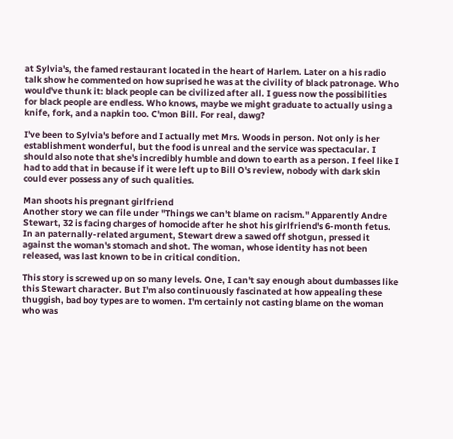at Sylvia's, the famed restaurant located in the heart of Harlem. Later on a his radio talk show he commented on how suprised he was at the civility of black patronage. Who would've thunk it: black people can be civilized after all. I guess now the possibilities for black people are endless. Who knows, maybe we might graduate to actually using a knife, fork, and a napkin too. C'mon Bill. For real, dawg?

I've been to Sylvia's before and I actually met Mrs. Woods in person. Not only is her establishment wonderful, but the food is unreal and the service was spectacular. I should also note that she's incredibly humble and down to earth as a person. I feel like I had to add that in because if it were left up to Bill O's review, nobody with dark skin could ever possess any of such qualities.

Man shoots his pregnant girlfriend
Another story we can file under "Things we can't blame on racism." Apparently Andre Stewart, 32 is facing charges of homocide after he shot his girlfriend's 6-month fetus. In an paternally-related argument, Stewart drew a sawed off shotgun, pressed it against the woman's stomach and shot. The woman, whose identity has not been released, was last known to be in critical condition.

This story is screwed up on so many levels. One, I can't say enough about dumbasses like this Stewart character. But I'm also continuously fascinated at how appealing these thuggish, bad boy types are to women. I'm certainly not casting blame on the woman who was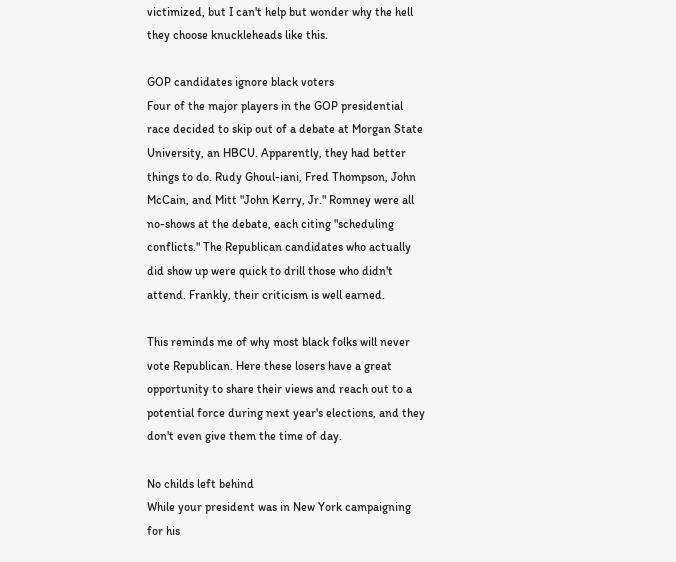victimized, but I can't help but wonder why the hell they choose knuckleheads like this.

GOP candidates ignore black voters
Four of the major players in the GOP presidential race decided to skip out of a debate at Morgan State University, an HBCU. Apparently, they had better things to do. Rudy Ghoul-iani, Fred Thompson, John McCain, and Mitt "John Kerry, Jr." Romney were all no-shows at the debate, each citing "scheduling conflicts." The Republican candidates who actually did show up were quick to drill those who didn't attend. Frankly, their criticism is well earned.

This reminds me of why most black folks will never vote Republican. Here these losers have a great opportunity to share their views and reach out to a potential force during next year's elections, and they don't even give them the time of day.

No childs left behind
While your president was in New York campaigning for his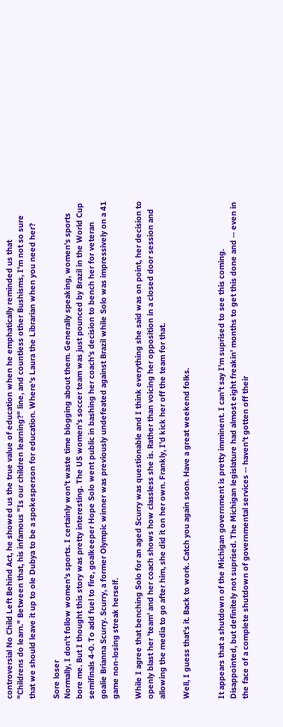controversial No Child Left Behind Act, he showed us the true value of education when he emphatically reminded us that "Childrens do learn." Between that, his infamous "Is our children learning?" line, and countless other Bushisms, I'm not so sure that we should leave it up to ole Dubya to be a spokesperson for education. Where's Laura the Librarian when you need her?

Sore loser
Normally, I don't follow women's sports. I certainly won't waste time blogging about them. Generally speaking, women's sports bore me. But I thought this story was pretty interesting. The US women's soccer team was just pounced by Brazil in the World Cup semifinals 4-0. To add fuel to fire, goalkeeper Hope Solo went public in bashing her coach's decision to bench her for veteran goalie Brianna Scurry. Scurry, a former Olympic winner was previously undefeated against Brazil while Solo was impressively on a 41 game non-losing streak herself.

While I agree that benching Solo for an aged Scurry was questionable and I think everything she said was on point, her decision to openly blast her 'team' and her coach shows how classless she is. Rather than voicing her opposition in a closed door session and allowing the media to go after him, she did it on her own. Frankly, I'd kick her off the team for that.

Well, I guess that's it. Back to work. Catch you again soon. Have a great weekend folks.


It appears that a shutdown of the Michigan government is pretty imminent. I can't say I'm suprised to see this coming. Disappointed, but definitely not suprised. The Michigan legislature had almost eight freakin' months to get this done and -- even in the face of a complete shutdown of governmental services -- haven't gotten off their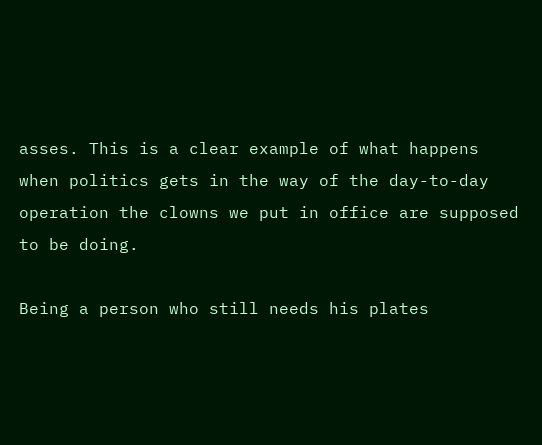asses. This is a clear example of what happens when politics gets in the way of the day-to-day operation the clowns we put in office are supposed to be doing.

Being a person who still needs his plates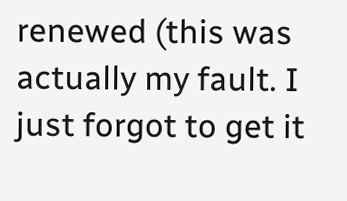renewed (this was actually my fault. I just forgot to get it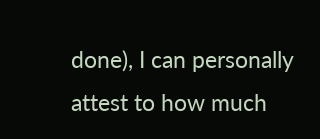done), I can personally attest to how much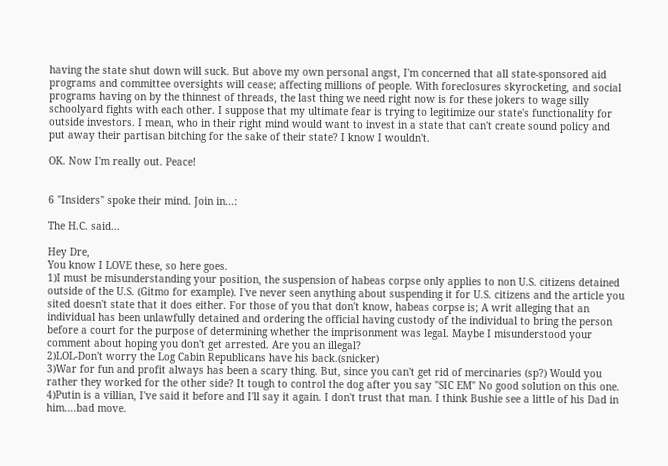having the state shut down will suck. But above my own personal angst, I'm concerned that all state-sponsored aid programs and committee oversights will cease; affecting millions of people. With foreclosures skyrocketing, and social programs having on by the thinnest of threads, the last thing we need right now is for these jokers to wage silly schoolyard fights with each other. I suppose that my ultimate fear is trying to legitimize our state's functionality for outside investors. I mean, who in their right mind would want to invest in a state that can't create sound policy and put away their partisan bitching for the sake of their state? I know I wouldn't.

OK. Now I'm really out. Peace!


6 "Insiders" spoke their mind. Join in...:

The H.C. said...

Hey Dre,
You know I LOVE these, so here goes.
1)I must be misunderstanding your position, the suspension of habeas corpse only applies to non U.S. citizens detained outside of the U.S. (Gitmo for example). I've never seen anything about suspending it for U.S. citizens and the article you sited doesn't state that it does either. For those of you that don't know, habeas corpse is; A writ alleging that an individual has been unlawfully detained and ordering the official having custody of the individual to bring the person before a court for the purpose of determining whether the imprisonment was legal. Maybe I misunderstood your comment about hoping you don't get arrested. Are you an illegal?
2)LOL-Don't worry the Log Cabin Republicans have his back.(snicker)
3)War for fun and profit always has been a scary thing. But, since you can't get rid of mercinaries (sp?) Would you rather they worked for the other side? It tough to control the dog after you say "SIC EM" No good solution on this one.
4)Putin is a villian, I've said it before and I'll say it again. I don't trust that man. I think Bushie see a little of his Dad in him....bad move.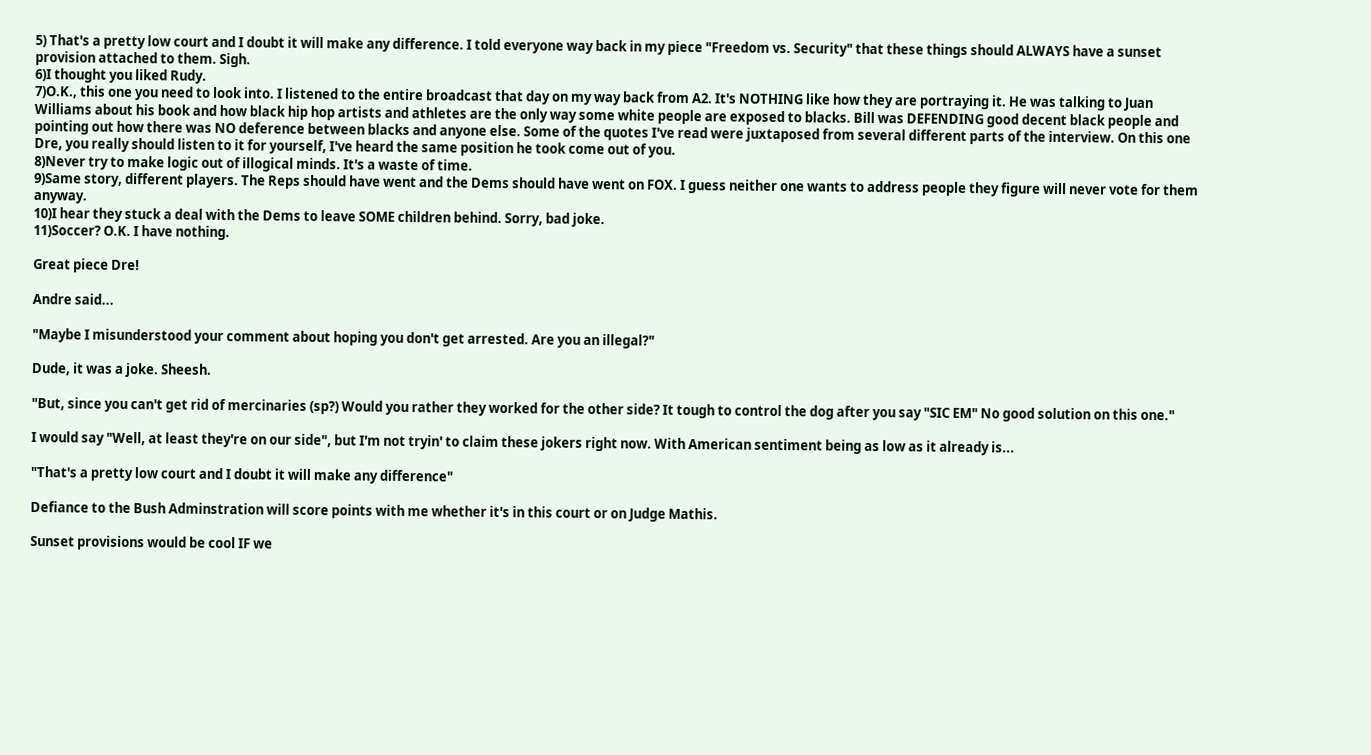5) That's a pretty low court and I doubt it will make any difference. I told everyone way back in my piece "Freedom vs. Security" that these things should ALWAYS have a sunset provision attached to them. Sigh.
6)I thought you liked Rudy.
7)O.K., this one you need to look into. I listened to the entire broadcast that day on my way back from A2. It's NOTHING like how they are portraying it. He was talking to Juan Williams about his book and how black hip hop artists and athletes are the only way some white people are exposed to blacks. Bill was DEFENDING good decent black people and pointing out how there was NO deference between blacks and anyone else. Some of the quotes I've read were juxtaposed from several different parts of the interview. On this one Dre, you really should listen to it for yourself, I've heard the same position he took come out of you.
8)Never try to make logic out of illogical minds. It's a waste of time.
9)Same story, different players. The Reps should have went and the Dems should have went on FOX. I guess neither one wants to address people they figure will never vote for them anyway.
10)I hear they stuck a deal with the Dems to leave SOME children behind. Sorry, bad joke.
11)Soccer? O.K. I have nothing.

Great piece Dre!

Andre said...

"Maybe I misunderstood your comment about hoping you don't get arrested. Are you an illegal?"

Dude, it was a joke. Sheesh.

"But, since you can't get rid of mercinaries (sp?) Would you rather they worked for the other side? It tough to control the dog after you say "SIC EM" No good solution on this one."

I would say "Well, at least they're on our side", but I'm not tryin' to claim these jokers right now. With American sentiment being as low as it already is...

"That's a pretty low court and I doubt it will make any difference"

Defiance to the Bush Adminstration will score points with me whether it's in this court or on Judge Mathis.

Sunset provisions would be cool IF we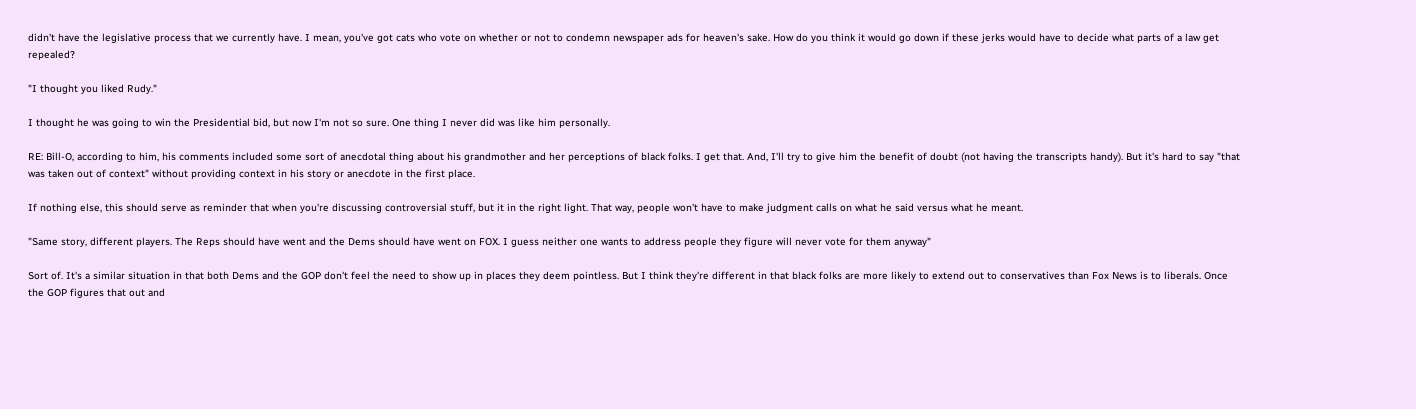didn't have the legislative process that we currently have. I mean, you've got cats who vote on whether or not to condemn newspaper ads for heaven's sake. How do you think it would go down if these jerks would have to decide what parts of a law get repealed?

"I thought you liked Rudy."

I thought he was going to win the Presidential bid, but now I'm not so sure. One thing I never did was like him personally.

RE: Bill-O, according to him, his comments included some sort of anecdotal thing about his grandmother and her perceptions of black folks. I get that. And, I'll try to give him the benefit of doubt (not having the transcripts handy). But it's hard to say "that was taken out of context" without providing context in his story or anecdote in the first place.

If nothing else, this should serve as reminder that when you're discussing controversial stuff, but it in the right light. That way, people won't have to make judgment calls on what he said versus what he meant.

"Same story, different players. The Reps should have went and the Dems should have went on FOX. I guess neither one wants to address people they figure will never vote for them anyway"

Sort of. It's a similar situation in that both Dems and the GOP don't feel the need to show up in places they deem pointless. But I think they're different in that black folks are more likely to extend out to conservatives than Fox News is to liberals. Once the GOP figures that out and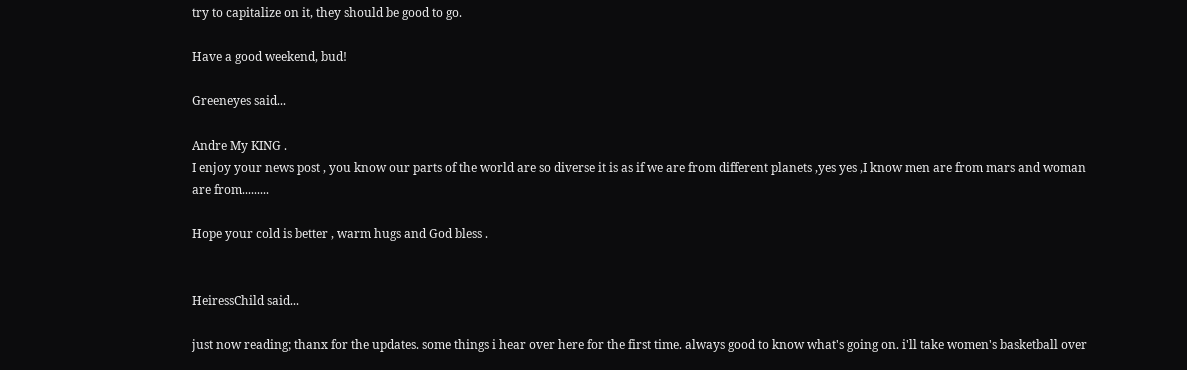try to capitalize on it, they should be good to go.

Have a good weekend, bud!

Greeneyes said...

Andre My KING .
I enjoy your news post , you know our parts of the world are so diverse it is as if we are from different planets ,yes yes ,I know men are from mars and woman are from.........

Hope your cold is better , warm hugs and God bless .


HeiressChild said...

just now reading; thanx for the updates. some things i hear over here for the first time. always good to know what's going on. i'll take women's basketball over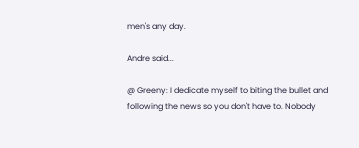men's any day.

Andre said...

@ Greeny: I dedicate myself to biting the bullet and following the news so you don't have to. Nobody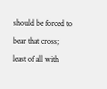should be forced to bear that cross; least of all with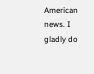American news. I gladly do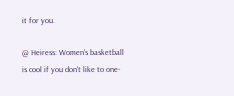it for you.

@ Heiress: Women's basketball is cool if you don't like to one-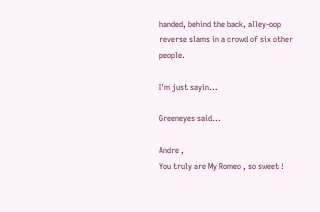handed, behind the back, alley-oop reverse slams in a crowd of six other people.

I'm just sayin...

Greeneyes said...

Andre ,
You truly are My Romeo , so sweet !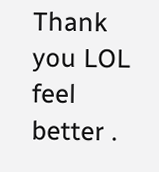Thank you LOL
feel better .